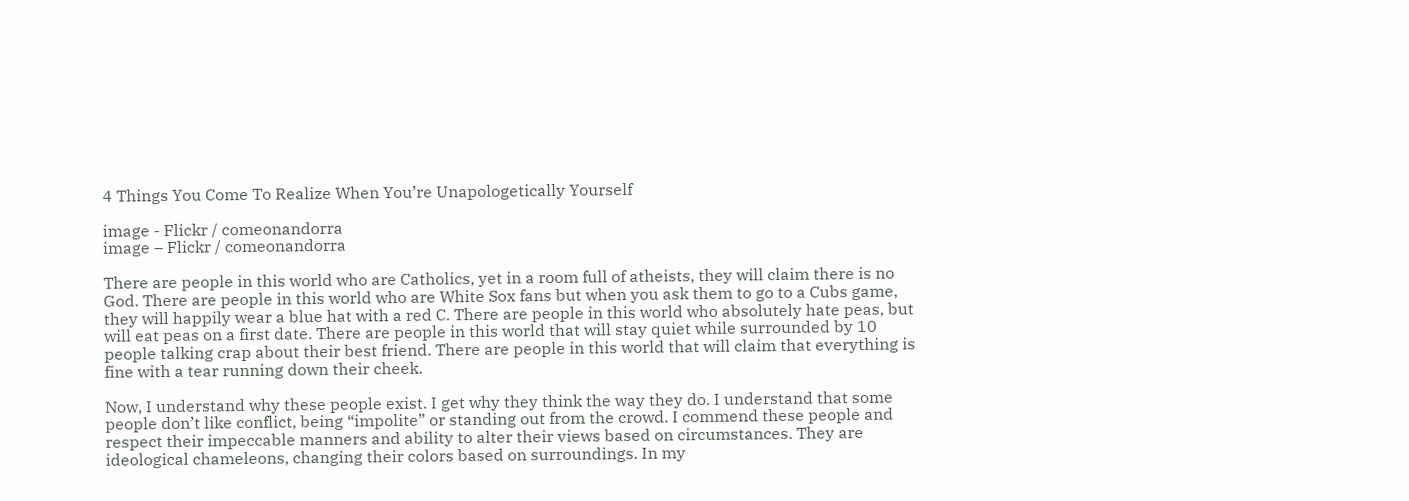4 Things You Come To Realize When You’re Unapologetically Yourself

image - Flickr / comeonandorra
image – Flickr / comeonandorra

There are people in this world who are Catholics, yet in a room full of atheists, they will claim there is no God. There are people in this world who are White Sox fans but when you ask them to go to a Cubs game, they will happily wear a blue hat with a red C. There are people in this world who absolutely hate peas, but will eat peas on a first date. There are people in this world that will stay quiet while surrounded by 10 people talking crap about their best friend. There are people in this world that will claim that everything is fine with a tear running down their cheek.

Now, I understand why these people exist. I get why they think the way they do. I understand that some people don’t like conflict, being “impolite” or standing out from the crowd. I commend these people and respect their impeccable manners and ability to alter their views based on circumstances. They are ideological chameleons, changing their colors based on surroundings. In my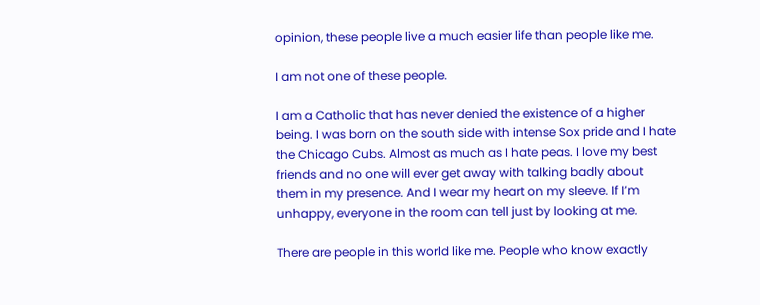opinion, these people live a much easier life than people like me.

I am not one of these people.

I am a Catholic that has never denied the existence of a higher being. I was born on the south side with intense Sox pride and I hate the Chicago Cubs. Almost as much as I hate peas. I love my best friends and no one will ever get away with talking badly about them in my presence. And I wear my heart on my sleeve. If I’m unhappy, everyone in the room can tell just by looking at me.

There are people in this world like me. People who know exactly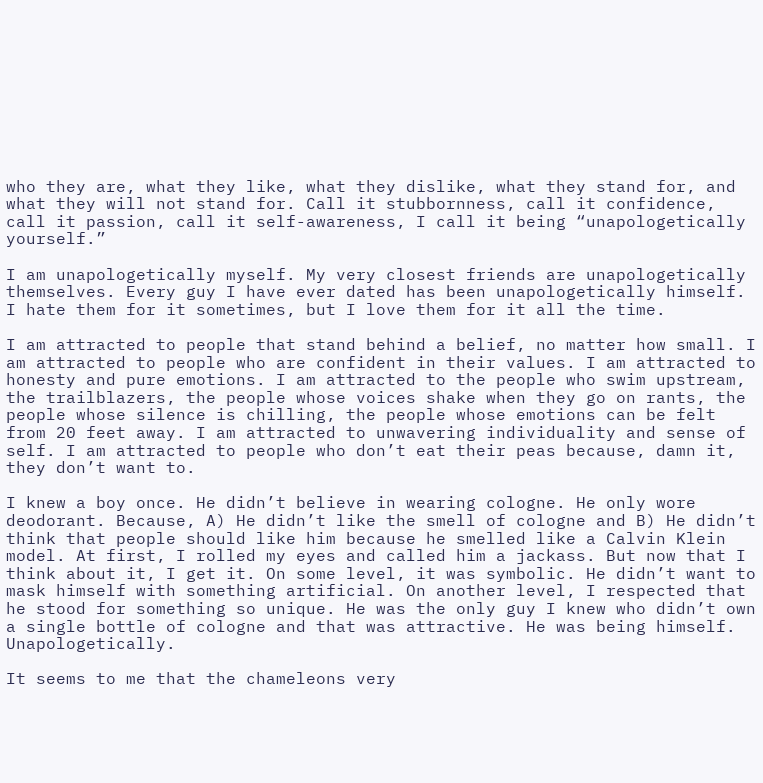who they are, what they like, what they dislike, what they stand for, and what they will not stand for. Call it stubbornness, call it confidence, call it passion, call it self-awareness, I call it being “unapologetically yourself.”

I am unapologetically myself. My very closest friends are unapologetically themselves. Every guy I have ever dated has been unapologetically himself. I hate them for it sometimes, but I love them for it all the time.

I am attracted to people that stand behind a belief, no matter how small. I am attracted to people who are confident in their values. I am attracted to honesty and pure emotions. I am attracted to the people who swim upstream, the trailblazers, the people whose voices shake when they go on rants, the people whose silence is chilling, the people whose emotions can be felt from 20 feet away. I am attracted to unwavering individuality and sense of self. I am attracted to people who don’t eat their peas because, damn it, they don’t want to.

I knew a boy once. He didn’t believe in wearing cologne. He only wore deodorant. Because, A) He didn’t like the smell of cologne and B) He didn’t think that people should like him because he smelled like a Calvin Klein model. At first, I rolled my eyes and called him a jackass. But now that I think about it, I get it. On some level, it was symbolic. He didn’t want to mask himself with something artificial. On another level, I respected that he stood for something so unique. He was the only guy I knew who didn’t own a single bottle of cologne and that was attractive. He was being himself. Unapologetically.

It seems to me that the chameleons very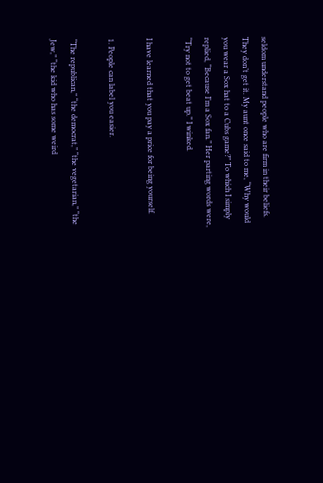seldom understand people who are firm in their beliefs. They don’t get it. My aunt once said to me, “Why would you wear a Sox hat to a Cubs game?” To which I simply replied, “Because I’m a Sox fan.” Her parting words were, “Try not to get beat up.” I winked.

I have learned that you pay a price for being yourself.

1. People can label you easier.

“The republican,” “the democrat,” “the vegetarian,” “the Jew,” “the kid who has some weird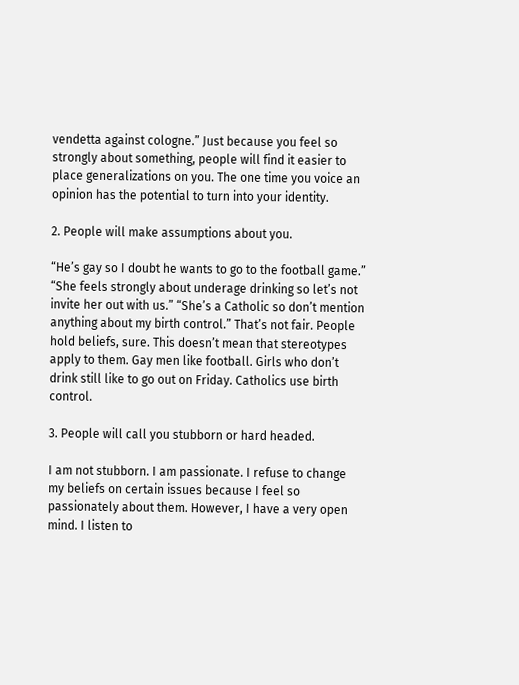vendetta against cologne.” Just because you feel so strongly about something, people will find it easier to place generalizations on you. The one time you voice an opinion has the potential to turn into your identity.

2. People will make assumptions about you.

“He’s gay so I doubt he wants to go to the football game.” “She feels strongly about underage drinking so let’s not invite her out with us.” “She’s a Catholic so don’t mention anything about my birth control.” That’s not fair. People hold beliefs, sure. This doesn’t mean that stereotypes apply to them. Gay men like football. Girls who don’t drink still like to go out on Friday. Catholics use birth control.

3. People will call you stubborn or hard headed.

I am not stubborn. I am passionate. I refuse to change my beliefs on certain issues because I feel so passionately about them. However, I have a very open mind. I listen to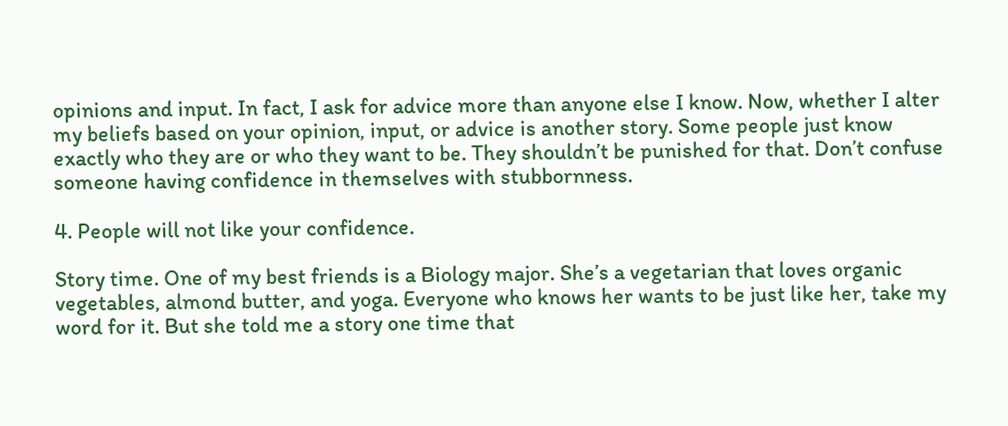opinions and input. In fact, I ask for advice more than anyone else I know. Now, whether I alter my beliefs based on your opinion, input, or advice is another story. Some people just know exactly who they are or who they want to be. They shouldn’t be punished for that. Don’t confuse someone having confidence in themselves with stubbornness.

4. People will not like your confidence.

Story time. One of my best friends is a Biology major. She’s a vegetarian that loves organic vegetables, almond butter, and yoga. Everyone who knows her wants to be just like her, take my word for it. But she told me a story one time that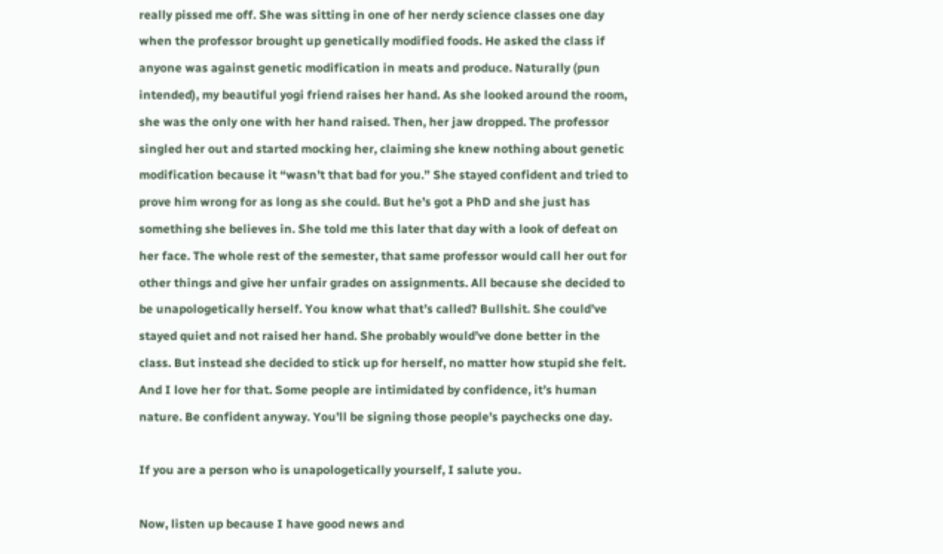really pissed me off. She was sitting in one of her nerdy science classes one day when the professor brought up genetically modified foods. He asked the class if anyone was against genetic modification in meats and produce. Naturally (pun intended), my beautiful yogi friend raises her hand. As she looked around the room, she was the only one with her hand raised. Then, her jaw dropped. The professor singled her out and started mocking her, claiming she knew nothing about genetic modification because it “wasn’t that bad for you.” She stayed confident and tried to prove him wrong for as long as she could. But he’s got a PhD and she just has something she believes in. She told me this later that day with a look of defeat on her face. The whole rest of the semester, that same professor would call her out for other things and give her unfair grades on assignments. All because she decided to be unapologetically herself. You know what that’s called? Bullshit. She could’ve stayed quiet and not raised her hand. She probably would’ve done better in the class. But instead she decided to stick up for herself, no matter how stupid she felt. And I love her for that. Some people are intimidated by confidence, it’s human nature. Be confident anyway. You’ll be signing those people’s paychecks one day.

If you are a person who is unapologetically yourself, I salute you.

Now, listen up because I have good news and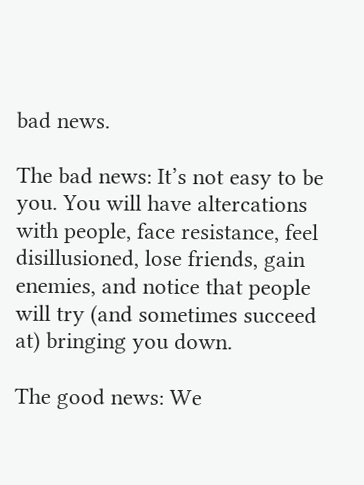bad news.

The bad news: It’s not easy to be you. You will have altercations with people, face resistance, feel disillusioned, lose friends, gain enemies, and notice that people will try (and sometimes succeed at) bringing you down.

The good news: We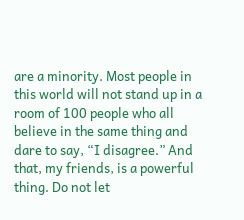are a minority. Most people in this world will not stand up in a room of 100 people who all believe in the same thing and dare to say, “I disagree.” And that, my friends, is a powerful thing. Do not let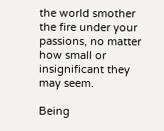the world smother the fire under your passions, no matter how small or insignificant they may seem.

Being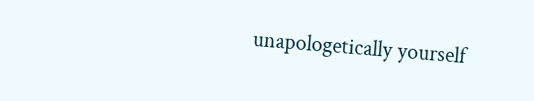unapologetically yourself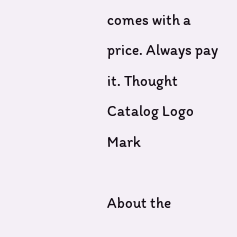comes with a price. Always pay it. Thought Catalog Logo Mark

About the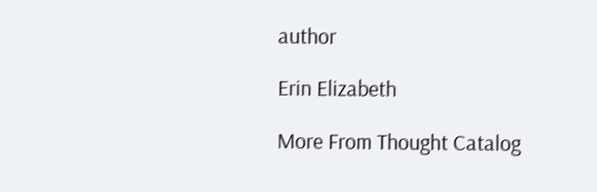author

Erin Elizabeth

More From Thought Catalog